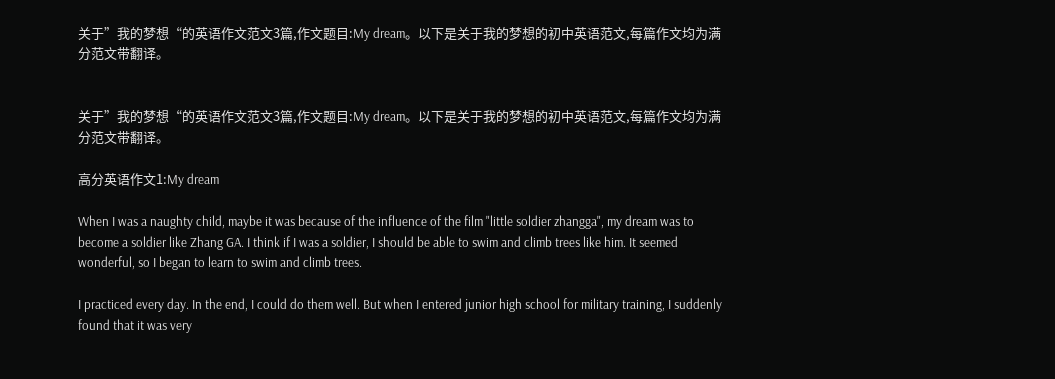关于”我的梦想“的英语作文范文3篇,作文题目:My dream。以下是关于我的梦想的初中英语范文,每篇作文均为满分范文带翻译。


关于”我的梦想“的英语作文范文3篇,作文题目:My dream。以下是关于我的梦想的初中英语范文,每篇作文均为满分范文带翻译。

高分英语作文1:My dream

When I was a naughty child, maybe it was because of the influence of the film "little soldier zhangga", my dream was to become a soldier like Zhang GA. I think if I was a soldier, I should be able to swim and climb trees like him. It seemed wonderful, so I began to learn to swim and climb trees.

I practiced every day. In the end, I could do them well. But when I entered junior high school for military training, I suddenly found that it was very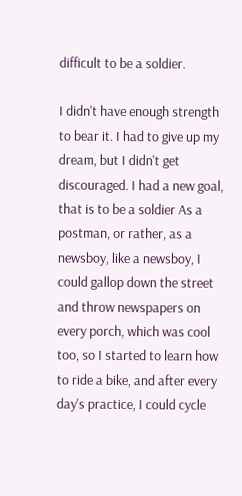difficult to be a soldier.

I didn't have enough strength to bear it. I had to give up my dream, but I didn't get discouraged. I had a new goal, that is to be a soldier As a postman, or rather, as a newsboy, like a newsboy, I could gallop down the street and throw newspapers on every porch, which was cool too, so I started to learn how to ride a bike, and after every day's practice, I could cycle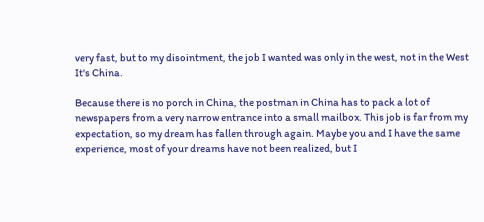very fast, but to my disointment, the job I wanted was only in the west, not in the West It's China.

Because there is no porch in China, the postman in China has to pack a lot of newspapers from a very narrow entrance into a small mailbox. This job is far from my expectation, so my dream has fallen through again. Maybe you and I have the same experience, most of your dreams have not been realized, but I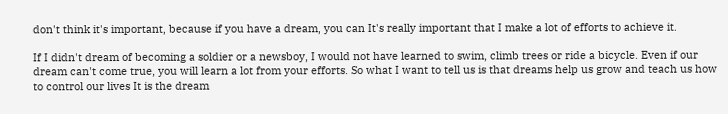don't think it's important, because if you have a dream, you can It's really important that I make a lot of efforts to achieve it.

If I didn't dream of becoming a soldier or a newsboy, I would not have learned to swim, climb trees or ride a bicycle. Even if our dream can't come true, you will learn a lot from your efforts. So what I want to tell us is that dreams help us grow and teach us how to control our lives It is the dream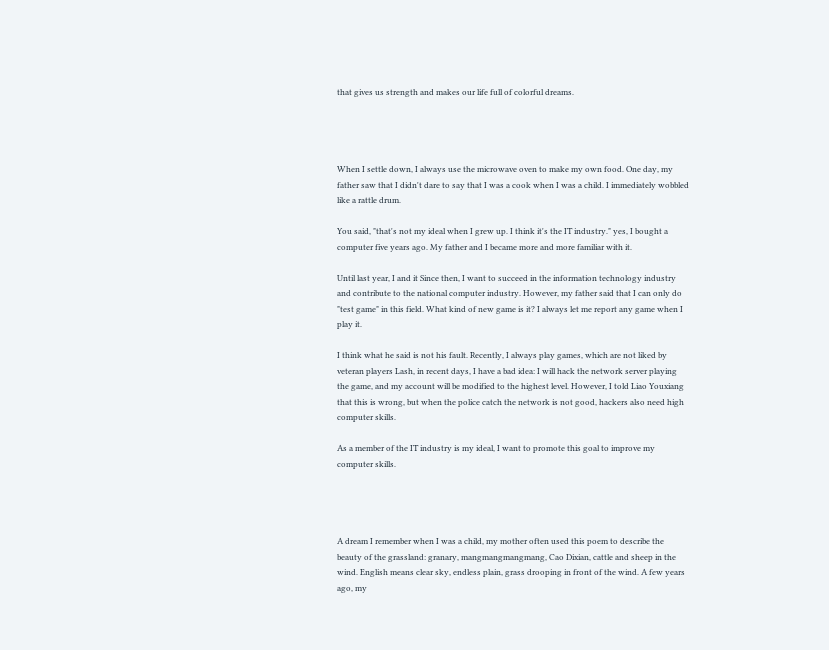that gives us strength and makes our life full of colorful dreams.




When I settle down, I always use the microwave oven to make my own food. One day, my father saw that I didn't dare to say that I was a cook when I was a child. I immediately wobbled like a rattle drum.

You said, "that's not my ideal when I grew up. I think it's the IT industry." yes, I bought a computer five years ago. My father and I became more and more familiar with it.

Until last year, I and it Since then, I want to succeed in the information technology industry and contribute to the national computer industry. However, my father said that I can only do "test game" in this field. What kind of new game is it? I always let me report any game when I play it.

I think what he said is not his fault. Recently, I always play games, which are not liked by veteran players Lash, in recent days, I have a bad idea: I will hack the network server playing the game, and my account will be modified to the highest level. However, I told Liao Youxiang that this is wrong, but when the police catch the network is not good, hackers also need high computer skills.

As a member of the IT industry is my ideal, I want to promote this goal to improve my computer skills.




A dream I remember when I was a child, my mother often used this poem to describe the beauty of the grassland: granary, mangmangmangmang, Cao Dixian, cattle and sheep in the wind. English means clear sky, endless plain, grass drooping in front of the wind. A few years ago, my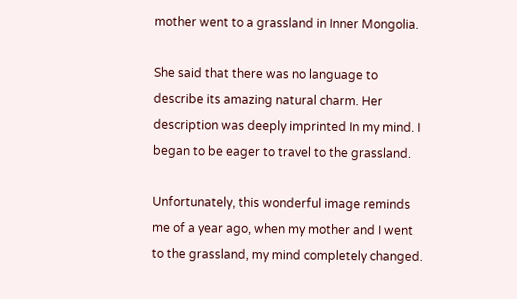mother went to a grassland in Inner Mongolia.

She said that there was no language to describe its amazing natural charm. Her description was deeply imprinted In my mind. I began to be eager to travel to the grassland.

Unfortunately, this wonderful image reminds me of a year ago, when my mother and I went to the grassland, my mind completely changed.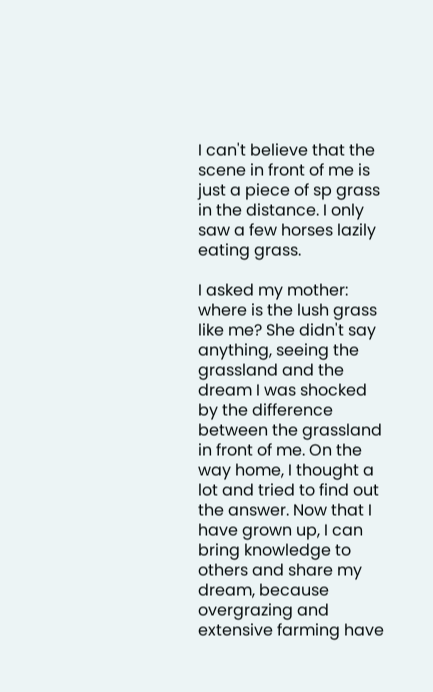I can't believe that the scene in front of me is just a piece of sp grass in the distance. I only saw a few horses lazily eating grass.

I asked my mother: where is the lush grass like me? She didn't say anything, seeing the grassland and the dream I was shocked by the difference between the grassland in front of me. On the way home, I thought a lot and tried to find out the answer. Now that I have grown up, I can bring knowledge to others and share my dream, because overgrazing and extensive farming have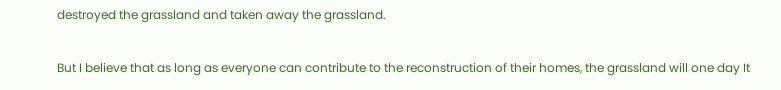destroyed the grassland and taken away the grassland.

But I believe that as long as everyone can contribute to the reconstruction of their homes, the grassland will one day It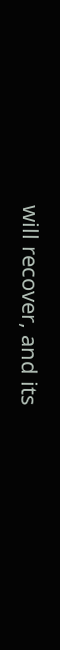will recover, and its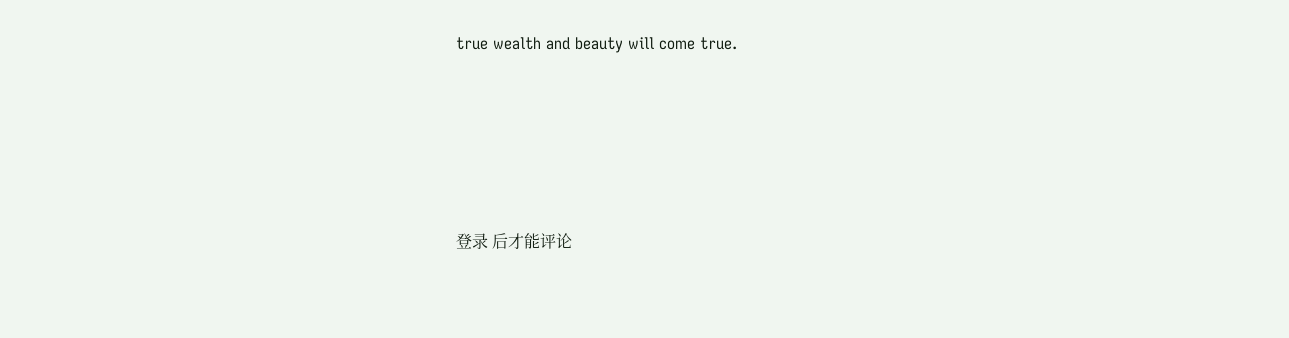true wealth and beauty will come true.







登录 后才能评论